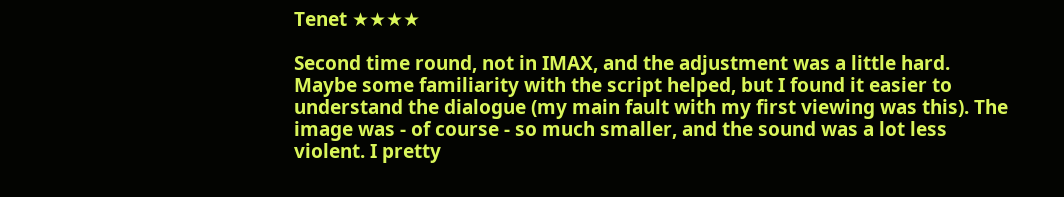Tenet ★★★★

Second time round, not in IMAX, and the adjustment was a little hard. Maybe some familiarity with the script helped, but I found it easier to understand the dialogue (my main fault with my first viewing was this). The image was - of course - so much smaller, and the sound was a lot less violent. I pretty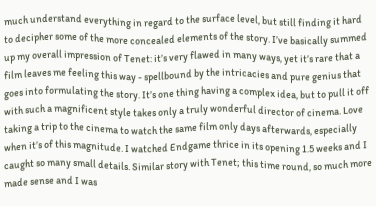much understand everything in regard to the surface level, but still finding it hard to decipher some of the more concealed elements of the story. I’ve basically summed up my overall impression of Tenet: it’s very flawed in many ways, yet it’s rare that a film leaves me feeling this way - spellbound by the intricacies and pure genius that goes into formulating the story. It’s one thing having a complex idea, but to pull it off with such a magnificent style takes only a truly wonderful director of cinema. Love taking a trip to the cinema to watch the same film only days afterwards, especially when it’s of this magnitude. I watched Endgame thrice in its opening 1.5 weeks and I caught so many small details. Similar story with Tenet; this time round, so much more made sense and I was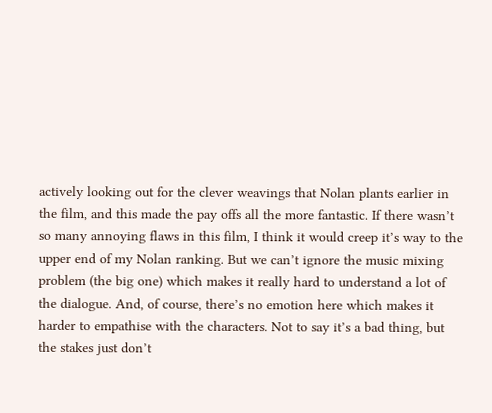actively looking out for the clever weavings that Nolan plants earlier in the film, and this made the pay offs all the more fantastic. If there wasn’t so many annoying flaws in this film, I think it would creep it’s way to the upper end of my Nolan ranking. But we can’t ignore the music mixing problem (the big one) which makes it really hard to understand a lot of the dialogue. And, of course, there’s no emotion here which makes it harder to empathise with the characters. Not to say it’s a bad thing, but the stakes just don’t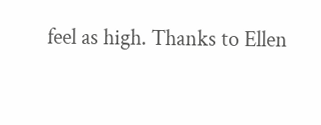feel as high. Thanks to Ellen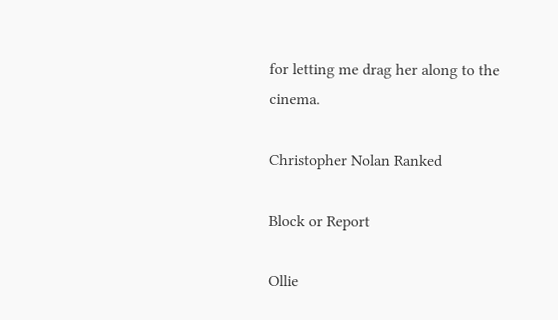for letting me drag her along to the cinema.

Christopher Nolan Ranked

Block or Report

Ollie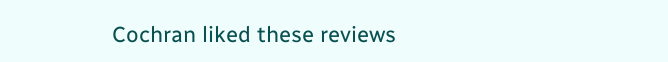Cochran liked these reviews